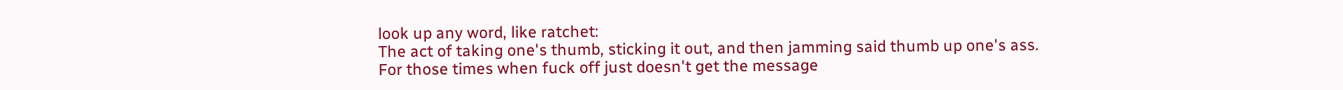look up any word, like ratchet:
The act of taking one's thumb, sticking it out, and then jamming said thumb up one's ass. For those times when fuck off just doesn't get the message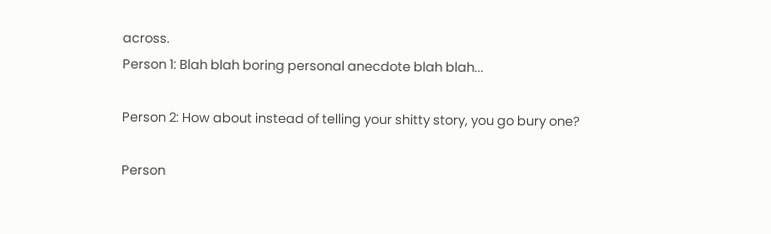across.
Person 1: Blah blah boring personal anecdote blah blah...

Person 2: How about instead of telling your shitty story, you go bury one?

Person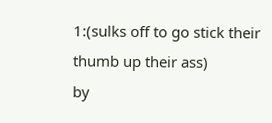1:(sulks off to go stick their thumb up their ass)
by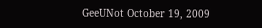GeeUNot October 19, 2009